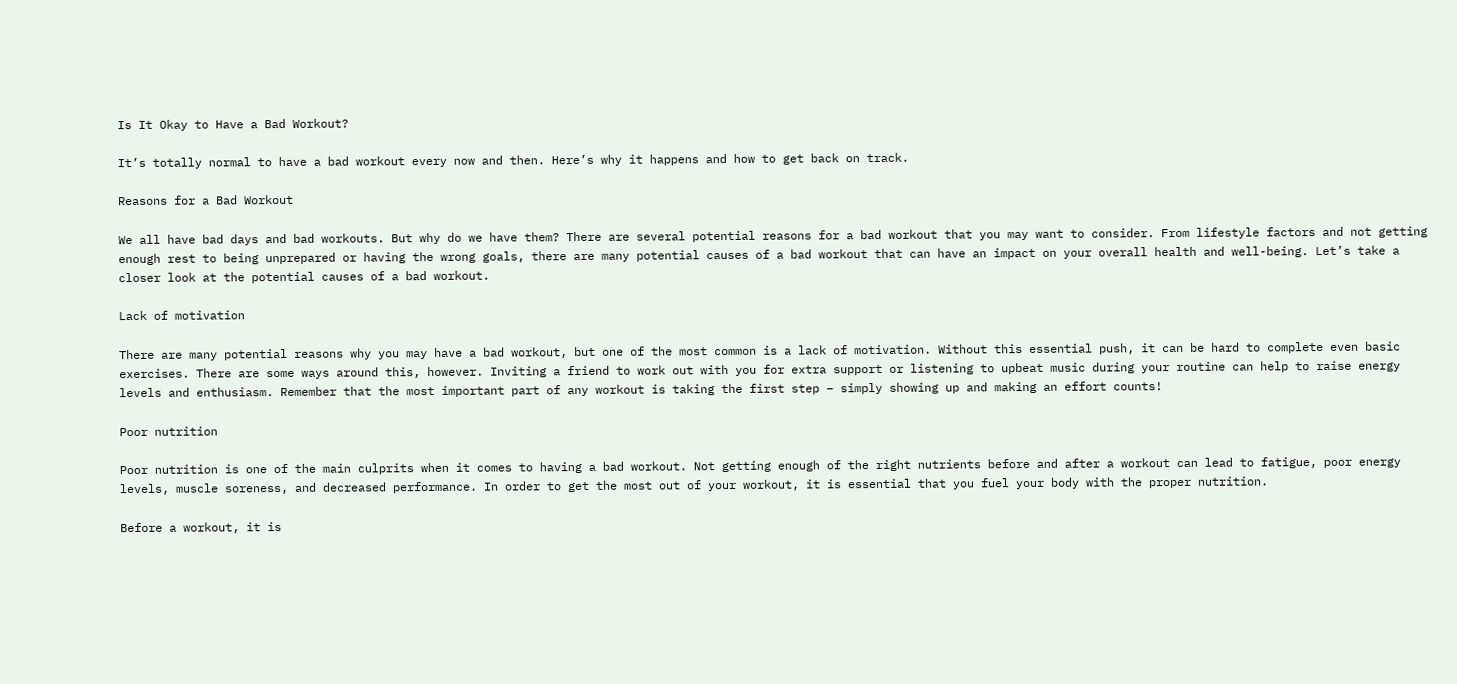Is It Okay to Have a Bad Workout?

It’s totally normal to have a bad workout every now and then. Here’s why it happens and how to get back on track.

Reasons for a Bad Workout

We all have bad days and bad workouts. But why do we have them? There are several potential reasons for a bad workout that you may want to consider. From lifestyle factors and not getting enough rest to being unprepared or having the wrong goals, there are many potential causes of a bad workout that can have an impact on your overall health and well-being. Let’s take a closer look at the potential causes of a bad workout.

Lack of motivation

There are many potential reasons why you may have a bad workout, but one of the most common is a lack of motivation. Without this essential push, it can be hard to complete even basic exercises. There are some ways around this, however. Inviting a friend to work out with you for extra support or listening to upbeat music during your routine can help to raise energy levels and enthusiasm. Remember that the most important part of any workout is taking the first step – simply showing up and making an effort counts!

Poor nutrition

Poor nutrition is one of the main culprits when it comes to having a bad workout. Not getting enough of the right nutrients before and after a workout can lead to fatigue, poor energy levels, muscle soreness, and decreased performance. In order to get the most out of your workout, it is essential that you fuel your body with the proper nutrition.

Before a workout, it is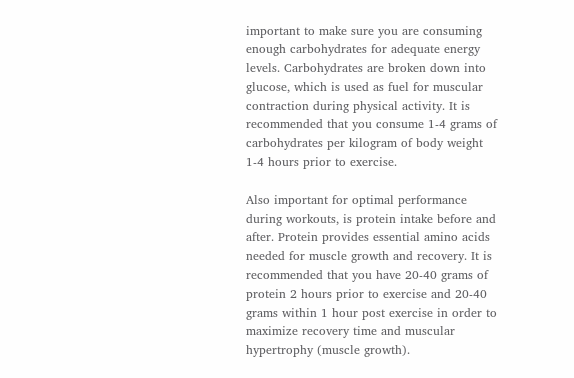important to make sure you are consuming enough carbohydrates for adequate energy levels. Carbohydrates are broken down into glucose, which is used as fuel for muscular contraction during physical activity. It is recommended that you consume 1-4 grams of carbohydrates per kilogram of body weight 1-4 hours prior to exercise.

Also important for optimal performance during workouts, is protein intake before and after. Protein provides essential amino acids needed for muscle growth and recovery. It is recommended that you have 20-40 grams of protein 2 hours prior to exercise and 20-40 grams within 1 hour post exercise in order to maximize recovery time and muscular hypertrophy (muscle growth).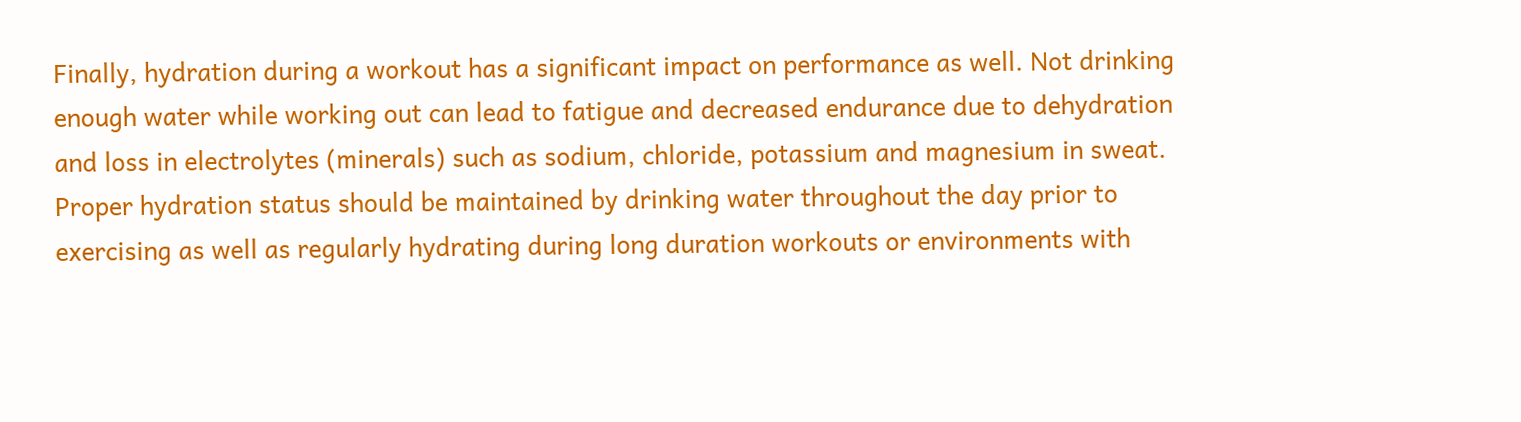Finally, hydration during a workout has a significant impact on performance as well. Not drinking enough water while working out can lead to fatigue and decreased endurance due to dehydration and loss in electrolytes (minerals) such as sodium, chloride, potassium and magnesium in sweat. Proper hydration status should be maintained by drinking water throughout the day prior to exercising as well as regularly hydrating during long duration workouts or environments with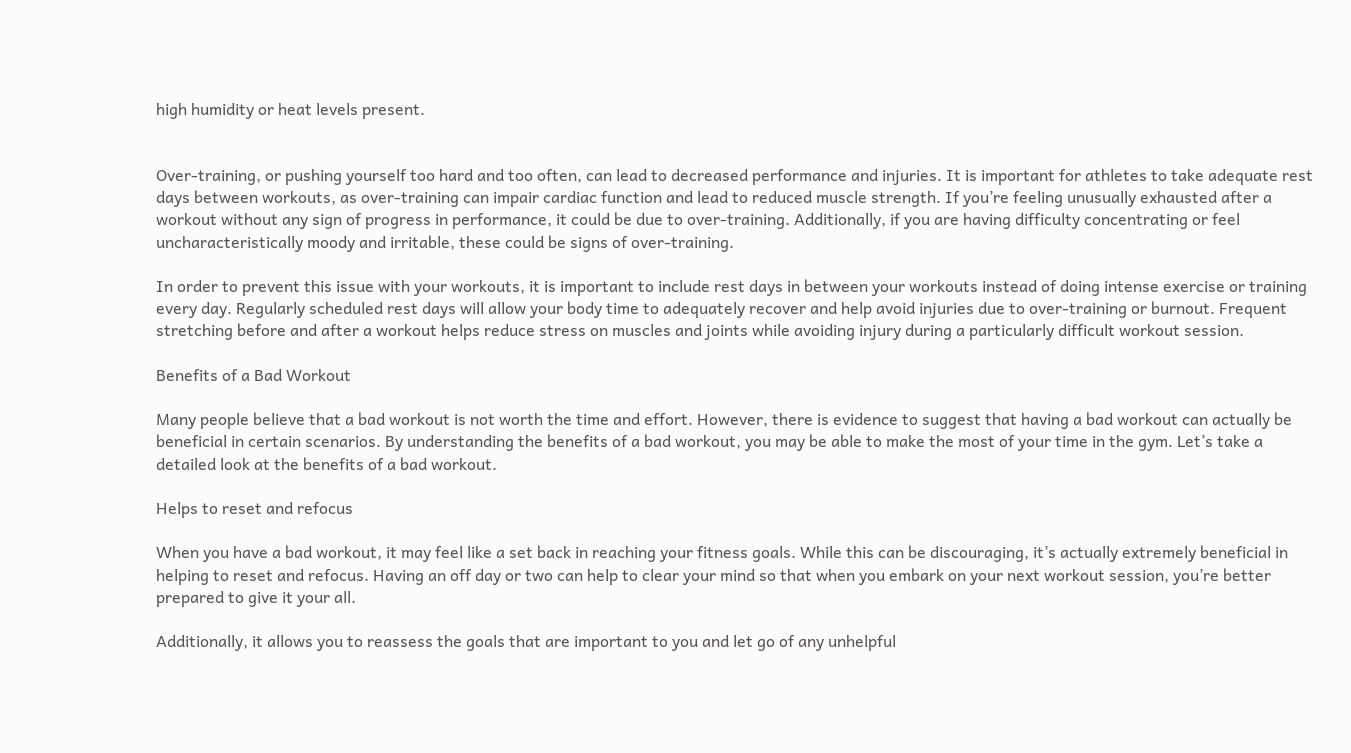high humidity or heat levels present.


Over-training, or pushing yourself too hard and too often, can lead to decreased performance and injuries. It is important for athletes to take adequate rest days between workouts, as over-training can impair cardiac function and lead to reduced muscle strength. If you’re feeling unusually exhausted after a workout without any sign of progress in performance, it could be due to over-training. Additionally, if you are having difficulty concentrating or feel uncharacteristically moody and irritable, these could be signs of over-training.

In order to prevent this issue with your workouts, it is important to include rest days in between your workouts instead of doing intense exercise or training every day. Regularly scheduled rest days will allow your body time to adequately recover and help avoid injuries due to over-training or burnout. Frequent stretching before and after a workout helps reduce stress on muscles and joints while avoiding injury during a particularly difficult workout session.

Benefits of a Bad Workout

Many people believe that a bad workout is not worth the time and effort. However, there is evidence to suggest that having a bad workout can actually be beneficial in certain scenarios. By understanding the benefits of a bad workout, you may be able to make the most of your time in the gym. Let’s take a detailed look at the benefits of a bad workout.

Helps to reset and refocus

When you have a bad workout, it may feel like a set back in reaching your fitness goals. While this can be discouraging, it’s actually extremely beneficial in helping to reset and refocus. Having an off day or two can help to clear your mind so that when you embark on your next workout session, you’re better prepared to give it your all.

Additionally, it allows you to reassess the goals that are important to you and let go of any unhelpful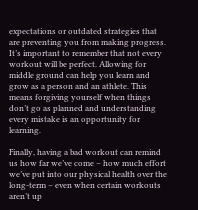expectations or outdated strategies that are preventing you from making progress. It’s important to remember that not every workout will be perfect. Allowing for middle ground can help you learn and grow as a person and an athlete. This means forgiving yourself when things don’t go as planned and understanding every mistake is an opportunity for learning.

Finally, having a bad workout can remind us how far we’ve come – how much effort we’ve put into our physical health over the long-term – even when certain workouts aren’t up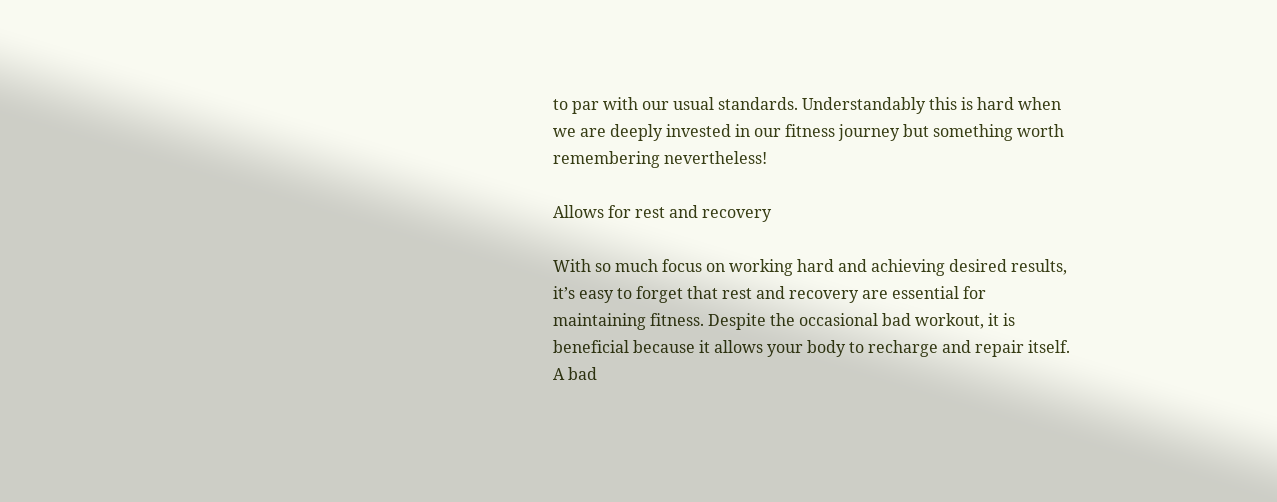to par with our usual standards. Understandably this is hard when we are deeply invested in our fitness journey but something worth remembering nevertheless!

Allows for rest and recovery

With so much focus on working hard and achieving desired results, it’s easy to forget that rest and recovery are essential for maintaining fitness. Despite the occasional bad workout, it is beneficial because it allows your body to recharge and repair itself. A bad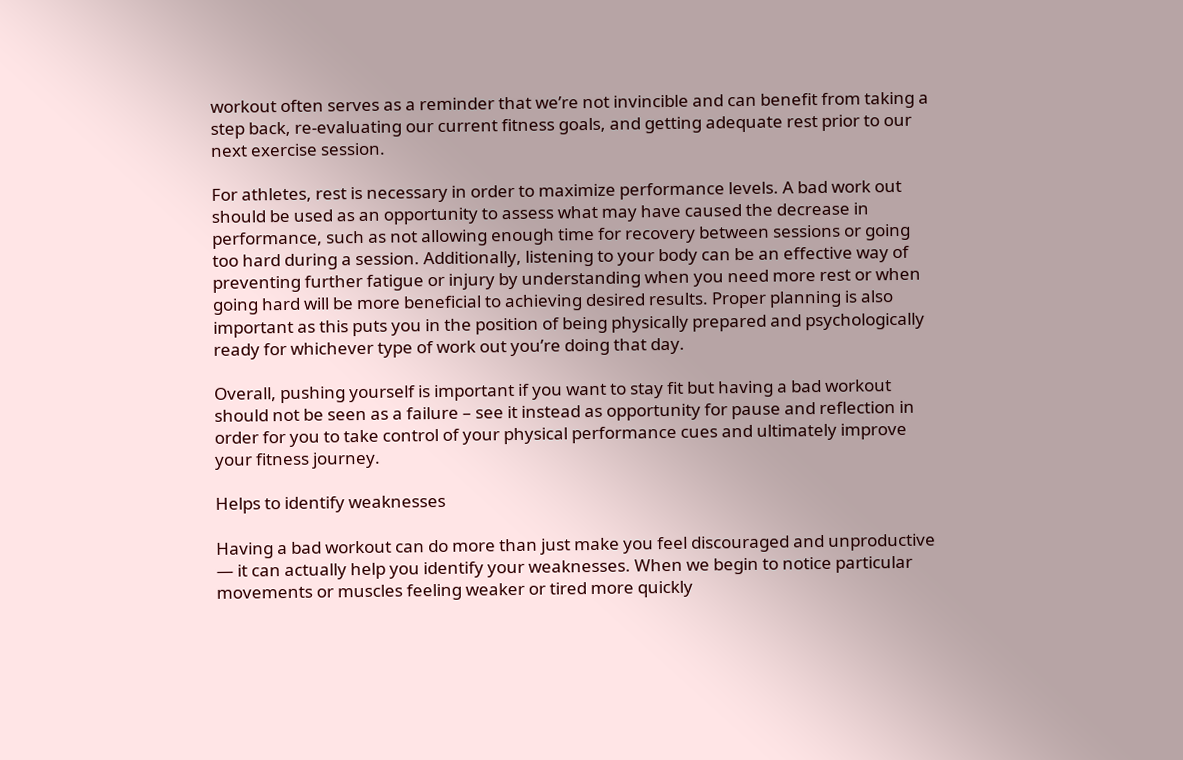workout often serves as a reminder that we’re not invincible and can benefit from taking a step back, re-evaluating our current fitness goals, and getting adequate rest prior to our next exercise session.

For athletes, rest is necessary in order to maximize performance levels. A bad work out should be used as an opportunity to assess what may have caused the decrease in performance, such as not allowing enough time for recovery between sessions or going too hard during a session. Additionally, listening to your body can be an effective way of preventing further fatigue or injury by understanding when you need more rest or when going hard will be more beneficial to achieving desired results. Proper planning is also important as this puts you in the position of being physically prepared and psychologically ready for whichever type of work out you’re doing that day.

Overall, pushing yourself is important if you want to stay fit but having a bad workout should not be seen as a failure – see it instead as opportunity for pause and reflection in order for you to take control of your physical performance cues and ultimately improve your fitness journey.

Helps to identify weaknesses

Having a bad workout can do more than just make you feel discouraged and unproductive — it can actually help you identify your weaknesses. When we begin to notice particular movements or muscles feeling weaker or tired more quickly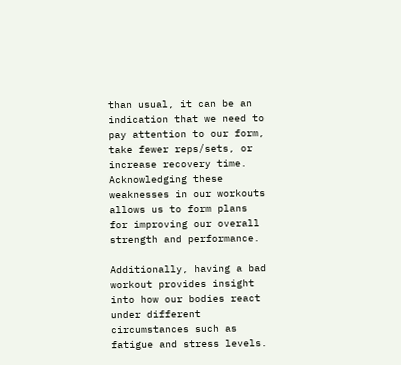than usual, it can be an indication that we need to pay attention to our form, take fewer reps/sets, or increase recovery time. Acknowledging these weaknesses in our workouts allows us to form plans for improving our overall strength and performance.

Additionally, having a bad workout provides insight into how our bodies react under different circumstances such as fatigue and stress levels.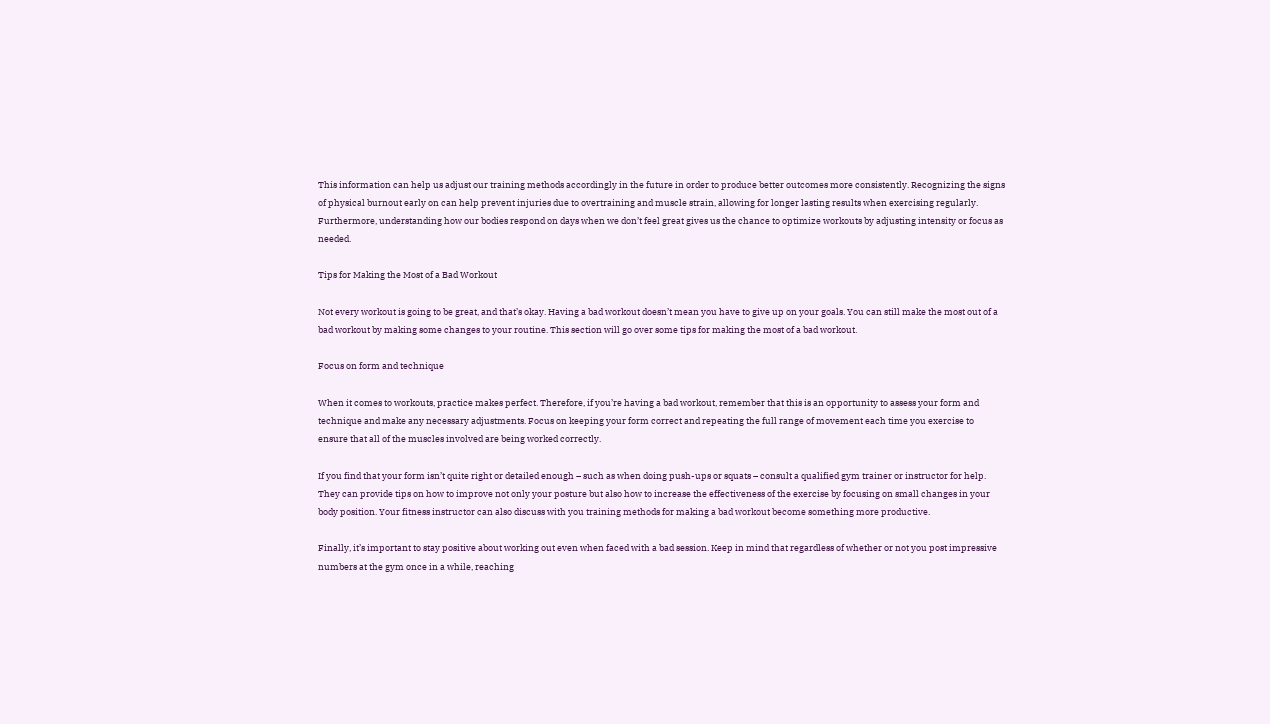This information can help us adjust our training methods accordingly in the future in order to produce better outcomes more consistently. Recognizing the signs of physical burnout early on can help prevent injuries due to overtraining and muscle strain, allowing for longer lasting results when exercising regularly. Furthermore, understanding how our bodies respond on days when we don’t feel great gives us the chance to optimize workouts by adjusting intensity or focus as needed.

Tips for Making the Most of a Bad Workout

Not every workout is going to be great, and that’s okay. Having a bad workout doesn’t mean you have to give up on your goals. You can still make the most out of a bad workout by making some changes to your routine. This section will go over some tips for making the most of a bad workout.

Focus on form and technique

When it comes to workouts, practice makes perfect. Therefore, if you’re having a bad workout, remember that this is an opportunity to assess your form and technique and make any necessary adjustments. Focus on keeping your form correct and repeating the full range of movement each time you exercise to ensure that all of the muscles involved are being worked correctly.

If you find that your form isn’t quite right or detailed enough – such as when doing push-ups or squats – consult a qualified gym trainer or instructor for help. They can provide tips on how to improve not only your posture but also how to increase the effectiveness of the exercise by focusing on small changes in your body position. Your fitness instructor can also discuss with you training methods for making a bad workout become something more productive.

Finally, it’s important to stay positive about working out even when faced with a bad session. Keep in mind that regardless of whether or not you post impressive numbers at the gym once in a while, reaching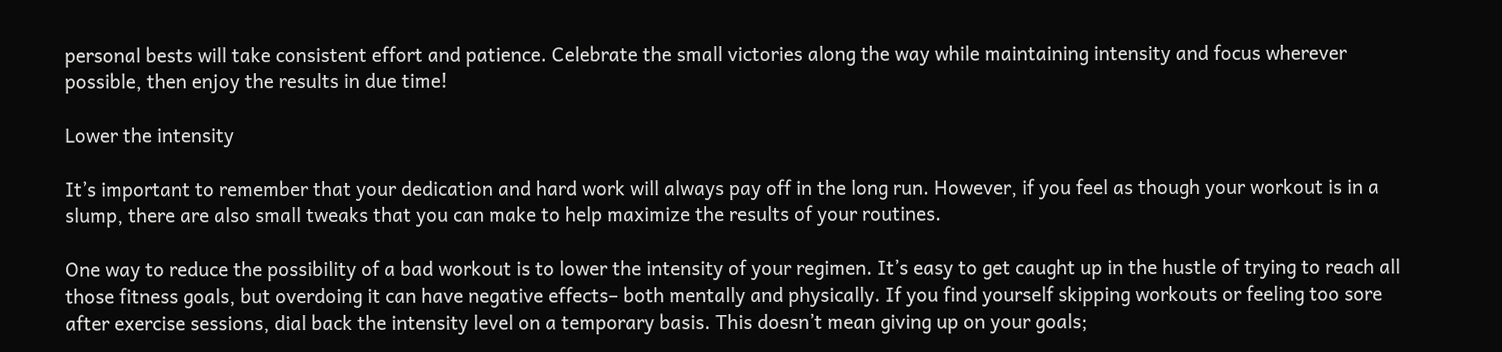personal bests will take consistent effort and patience. Celebrate the small victories along the way while maintaining intensity and focus wherever possible, then enjoy the results in due time!

Lower the intensity

It’s important to remember that your dedication and hard work will always pay off in the long run. However, if you feel as though your workout is in a slump, there are also small tweaks that you can make to help maximize the results of your routines.

One way to reduce the possibility of a bad workout is to lower the intensity of your regimen. It’s easy to get caught up in the hustle of trying to reach all those fitness goals, but overdoing it can have negative effects– both mentally and physically. If you find yourself skipping workouts or feeling too sore after exercise sessions, dial back the intensity level on a temporary basis. This doesn’t mean giving up on your goals;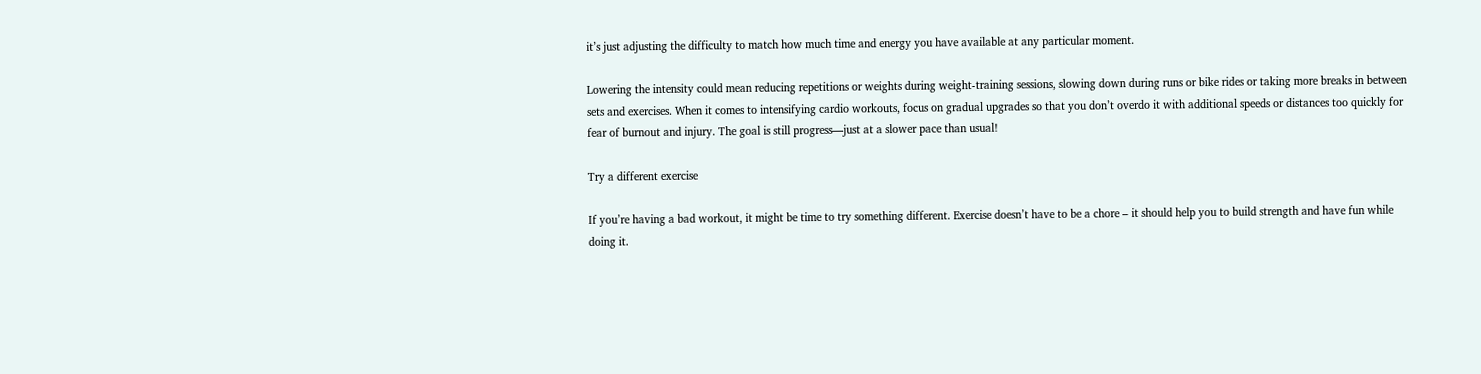it’s just adjusting the difficulty to match how much time and energy you have available at any particular moment.

Lowering the intensity could mean reducing repetitions or weights during weight-training sessions, slowing down during runs or bike rides or taking more breaks in between sets and exercises. When it comes to intensifying cardio workouts, focus on gradual upgrades so that you don’t overdo it with additional speeds or distances too quickly for fear of burnout and injury. The goal is still progress—just at a slower pace than usual!

Try a different exercise

If you’re having a bad workout, it might be time to try something different. Exercise doesn’t have to be a chore – it should help you to build strength and have fun while doing it.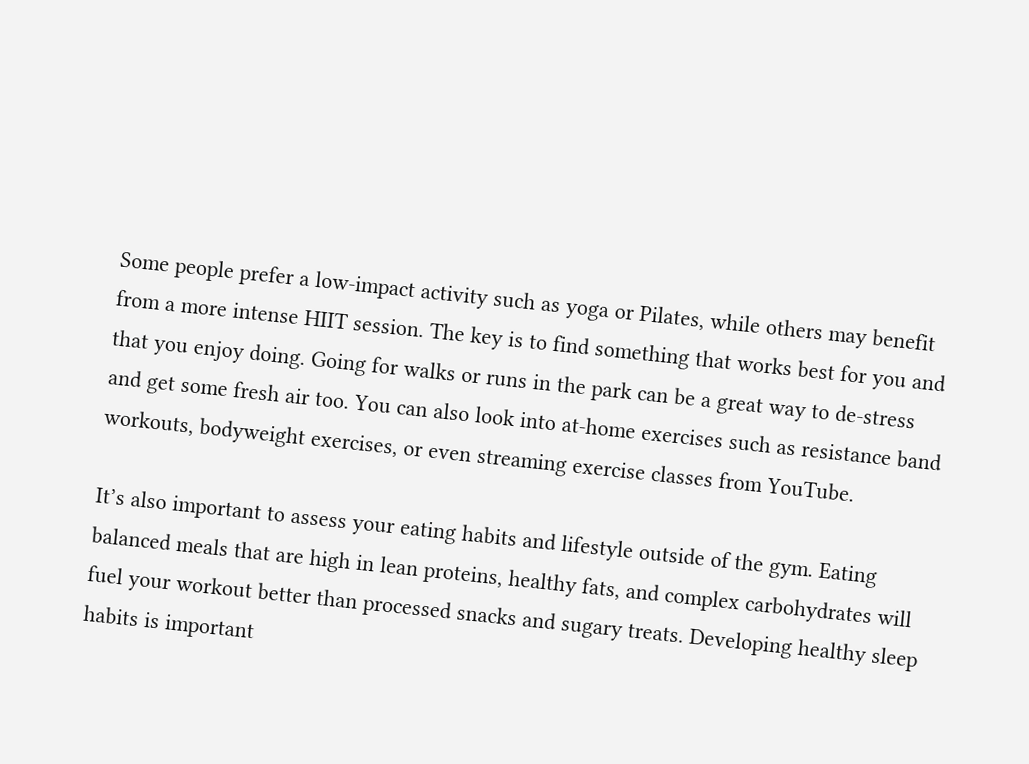Some people prefer a low-impact activity such as yoga or Pilates, while others may benefit from a more intense HIIT session. The key is to find something that works best for you and that you enjoy doing. Going for walks or runs in the park can be a great way to de-stress and get some fresh air too. You can also look into at-home exercises such as resistance band workouts, bodyweight exercises, or even streaming exercise classes from YouTube.

It’s also important to assess your eating habits and lifestyle outside of the gym. Eating balanced meals that are high in lean proteins, healthy fats, and complex carbohydrates will fuel your workout better than processed snacks and sugary treats. Developing healthy sleep habits is important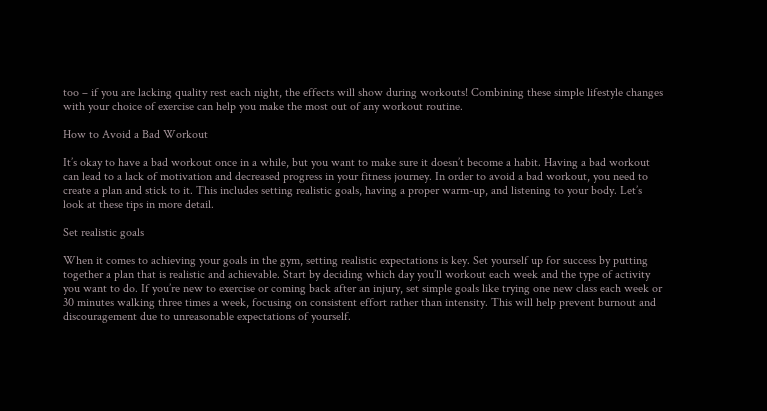too – if you are lacking quality rest each night, the effects will show during workouts! Combining these simple lifestyle changes with your choice of exercise can help you make the most out of any workout routine.

How to Avoid a Bad Workout

It’s okay to have a bad workout once in a while, but you want to make sure it doesn’t become a habit. Having a bad workout can lead to a lack of motivation and decreased progress in your fitness journey. In order to avoid a bad workout, you need to create a plan and stick to it. This includes setting realistic goals, having a proper warm-up, and listening to your body. Let’s look at these tips in more detail.

Set realistic goals

When it comes to achieving your goals in the gym, setting realistic expectations is key. Set yourself up for success by putting together a plan that is realistic and achievable. Start by deciding which day you’ll workout each week and the type of activity you want to do. If you’re new to exercise or coming back after an injury, set simple goals like trying one new class each week or 30 minutes walking three times a week, focusing on consistent effort rather than intensity. This will help prevent burnout and discouragement due to unreasonable expectations of yourself.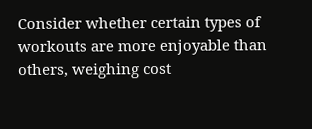Consider whether certain types of workouts are more enjoyable than others, weighing cost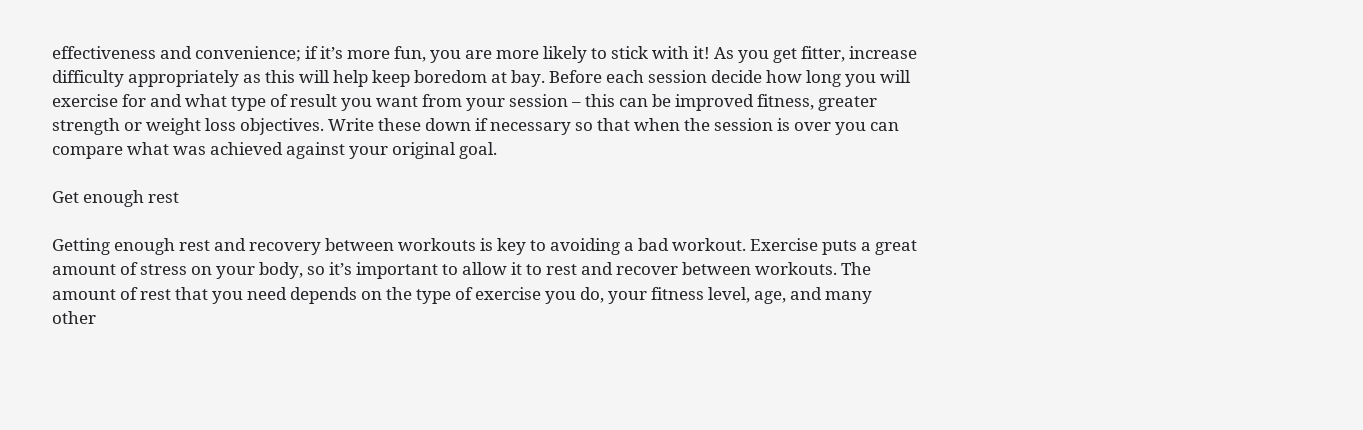effectiveness and convenience; if it’s more fun, you are more likely to stick with it! As you get fitter, increase difficulty appropriately as this will help keep boredom at bay. Before each session decide how long you will exercise for and what type of result you want from your session – this can be improved fitness, greater strength or weight loss objectives. Write these down if necessary so that when the session is over you can compare what was achieved against your original goal.

Get enough rest

Getting enough rest and recovery between workouts is key to avoiding a bad workout. Exercise puts a great amount of stress on your body, so it’s important to allow it to rest and recover between workouts. The amount of rest that you need depends on the type of exercise you do, your fitness level, age, and many other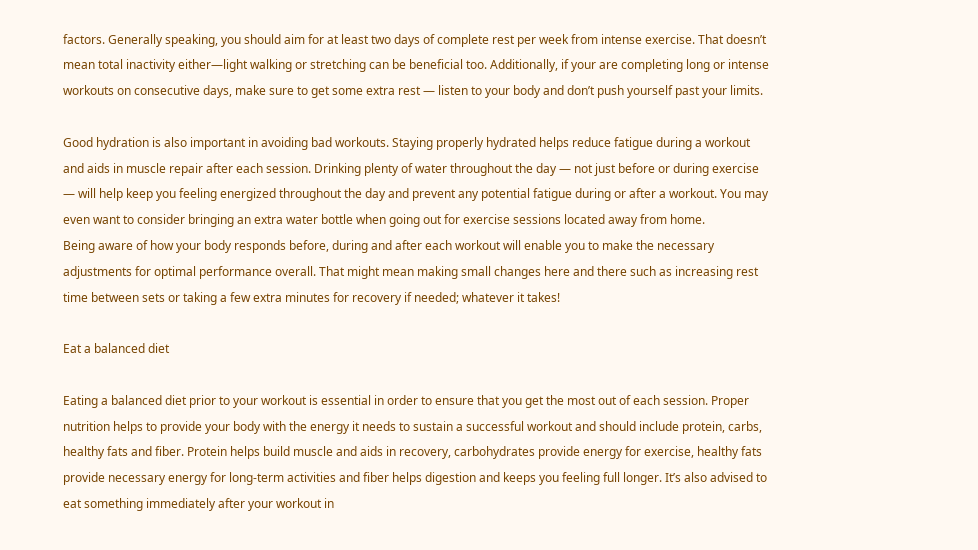factors. Generally speaking, you should aim for at least two days of complete rest per week from intense exercise. That doesn’t mean total inactivity either—light walking or stretching can be beneficial too. Additionally, if your are completing long or intense workouts on consecutive days, make sure to get some extra rest — listen to your body and don’t push yourself past your limits.

Good hydration is also important in avoiding bad workouts. Staying properly hydrated helps reduce fatigue during a workout and aids in muscle repair after each session. Drinking plenty of water throughout the day — not just before or during exercise — will help keep you feeling energized throughout the day and prevent any potential fatigue during or after a workout. You may even want to consider bringing an extra water bottle when going out for exercise sessions located away from home.
Being aware of how your body responds before, during and after each workout will enable you to make the necessary adjustments for optimal performance overall. That might mean making small changes here and there such as increasing rest time between sets or taking a few extra minutes for recovery if needed; whatever it takes!

Eat a balanced diet

Eating a balanced diet prior to your workout is essential in order to ensure that you get the most out of each session. Proper nutrition helps to provide your body with the energy it needs to sustain a successful workout and should include protein, carbs, healthy fats and fiber. Protein helps build muscle and aids in recovery, carbohydrates provide energy for exercise, healthy fats provide necessary energy for long-term activities and fiber helps digestion and keeps you feeling full longer. It’s also advised to eat something immediately after your workout in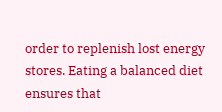order to replenish lost energy stores. Eating a balanced diet ensures that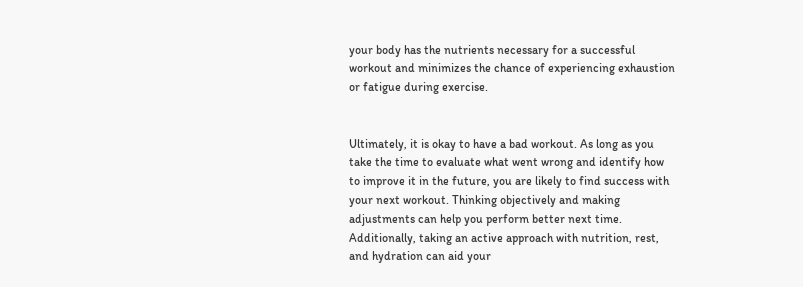your body has the nutrients necessary for a successful workout and minimizes the chance of experiencing exhaustion or fatigue during exercise.


Ultimately, it is okay to have a bad workout. As long as you take the time to evaluate what went wrong and identify how to improve it in the future, you are likely to find success with your next workout. Thinking objectively and making adjustments can help you perform better next time. Additionally, taking an active approach with nutrition, rest, and hydration can aid your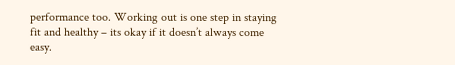performance too. Working out is one step in staying fit and healthy – its okay if it doesn’t always come easy.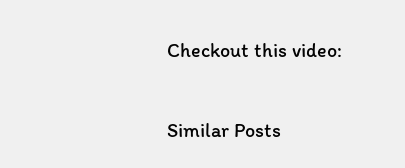Checkout this video:

Similar Posts